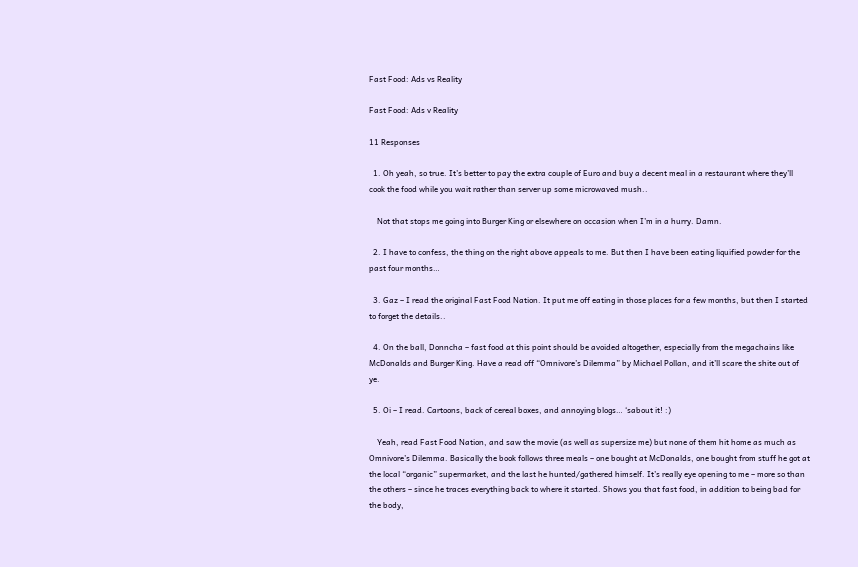Fast Food: Ads vs Reality

Fast Food: Ads v Reality

11 Responses

  1. Oh yeah, so true. It’s better to pay the extra couple of Euro and buy a decent meal in a restaurant where they’ll cook the food while you wait rather than server up some microwaved mush..

    Not that stops me going into Burger King or elsewhere on occasion when I’m in a hurry. Damn.

  2. I have to confess, the thing on the right above appeals to me. But then I have been eating liquified powder for the past four months…

  3. Gaz – I read the original Fast Food Nation. It put me off eating in those places for a few months, but then I started to forget the details..

  4. On the ball, Donncha – fast food at this point should be avoided altogether, especially from the megachains like McDonalds and Burger King. Have a read off “Omnivore’s Dilemma” by Michael Pollan, and it’ll scare the shite out of ye.

  5. Oi – I read. Cartoons, back of cereal boxes, and annoying blogs… ‘sabout it! :)

    Yeah, read Fast Food Nation, and saw the movie (as well as supersize me) but none of them hit home as much as Omnivore’s Dilemma. Basically the book follows three meals – one bought at McDonalds, one bought from stuff he got at the local “organic” supermarket, and the last he hunted/gathered himself. It’s really eye opening to me – more so than the others – since he traces everything back to where it started. Shows you that fast food, in addition to being bad for the body,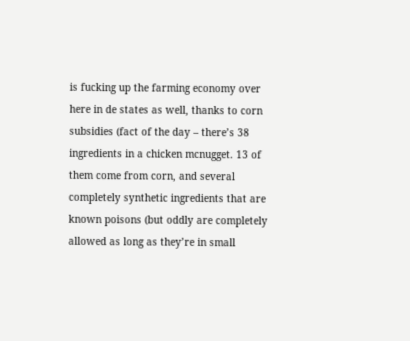is fucking up the farming economy over here in de states as well, thanks to corn subsidies (fact of the day – there’s 38 ingredients in a chicken mcnugget. 13 of them come from corn, and several completely synthetic ingredients that are known poisons (but oddly are completely allowed as long as they’re in small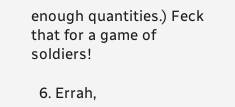enough quantities.) Feck that for a game of soldiers!

  6. Errah,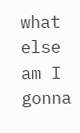what else am I gonna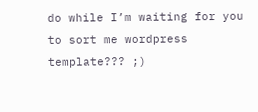do while I’m waiting for you to sort me wordpress template??? ;)